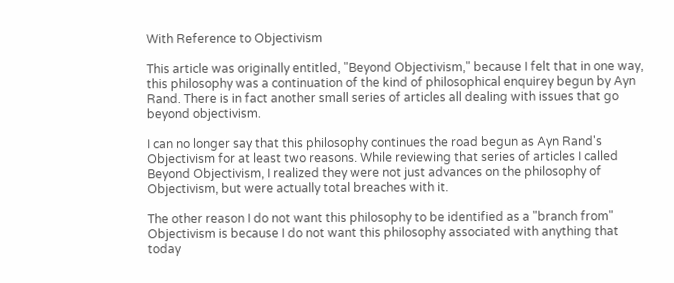With Reference to Objectivism

This article was originally entitled, "Beyond Objectivism," because I felt that in one way, this philosophy was a continuation of the kind of philosophical enquirey begun by Ayn Rand. There is in fact another small series of articles all dealing with issues that go beyond objectivism.

I can no longer say that this philosophy continues the road begun as Ayn Rand's Objectivism for at least two reasons. While reviewing that series of articles I called Beyond Objectivism, I realized they were not just advances on the philosophy of Objectivism, but were actually total breaches with it.

The other reason I do not want this philosophy to be identified as a "branch from" Objectivism is because I do not want this philosophy associated with anything that today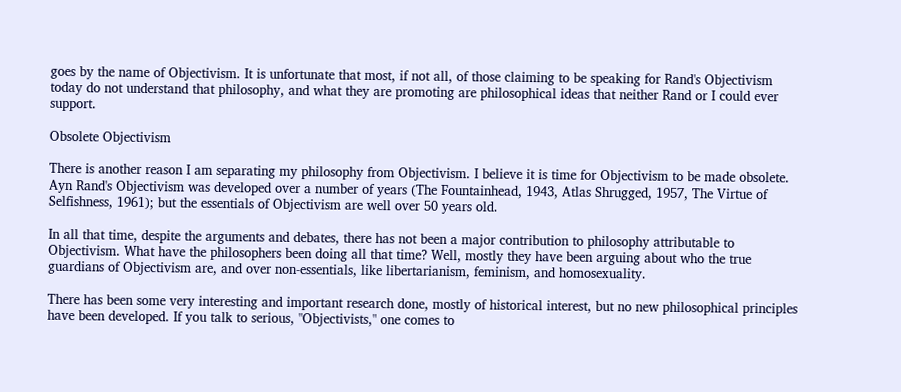goes by the name of Objectivism. It is unfortunate that most, if not all, of those claiming to be speaking for Rand's Objectivism today do not understand that philosophy, and what they are promoting are philosophical ideas that neither Rand or I could ever support.

Obsolete Objectivism

There is another reason I am separating my philosophy from Objectivism. I believe it is time for Objectivism to be made obsolete. Ayn Rand's Objectivism was developed over a number of years (The Fountainhead, 1943, Atlas Shrugged, 1957, The Virtue of Selfishness, 1961); but the essentials of Objectivism are well over 50 years old.

In all that time, despite the arguments and debates, there has not been a major contribution to philosophy attributable to Objectivism. What have the philosophers been doing all that time? Well, mostly they have been arguing about who the true guardians of Objectivism are, and over non-essentials, like libertarianism, feminism, and homosexuality.

There has been some very interesting and important research done, mostly of historical interest, but no new philosophical principles have been developed. If you talk to serious, "Objectivists," one comes to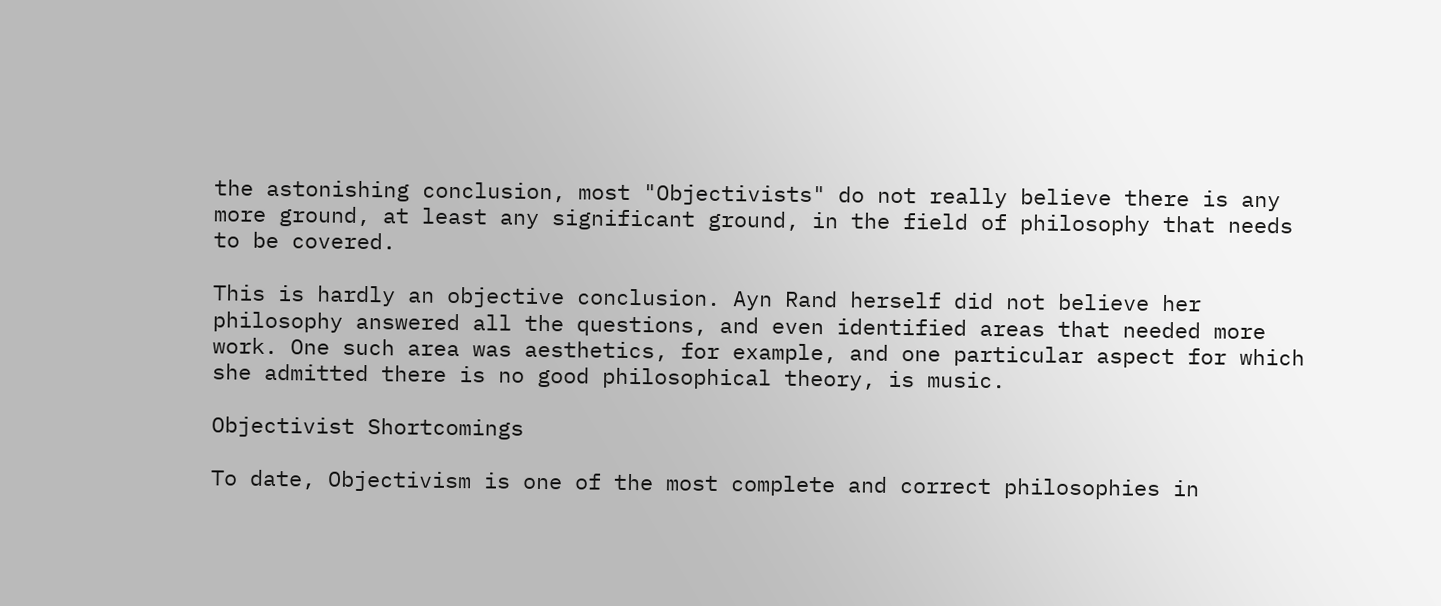the astonishing conclusion, most "Objectivists" do not really believe there is any more ground, at least any significant ground, in the field of philosophy that needs to be covered.

This is hardly an objective conclusion. Ayn Rand herself did not believe her philosophy answered all the questions, and even identified areas that needed more work. One such area was aesthetics, for example, and one particular aspect for which she admitted there is no good philosophical theory, is music.

Objectivist Shortcomings

To date, Objectivism is one of the most complete and correct philosophies in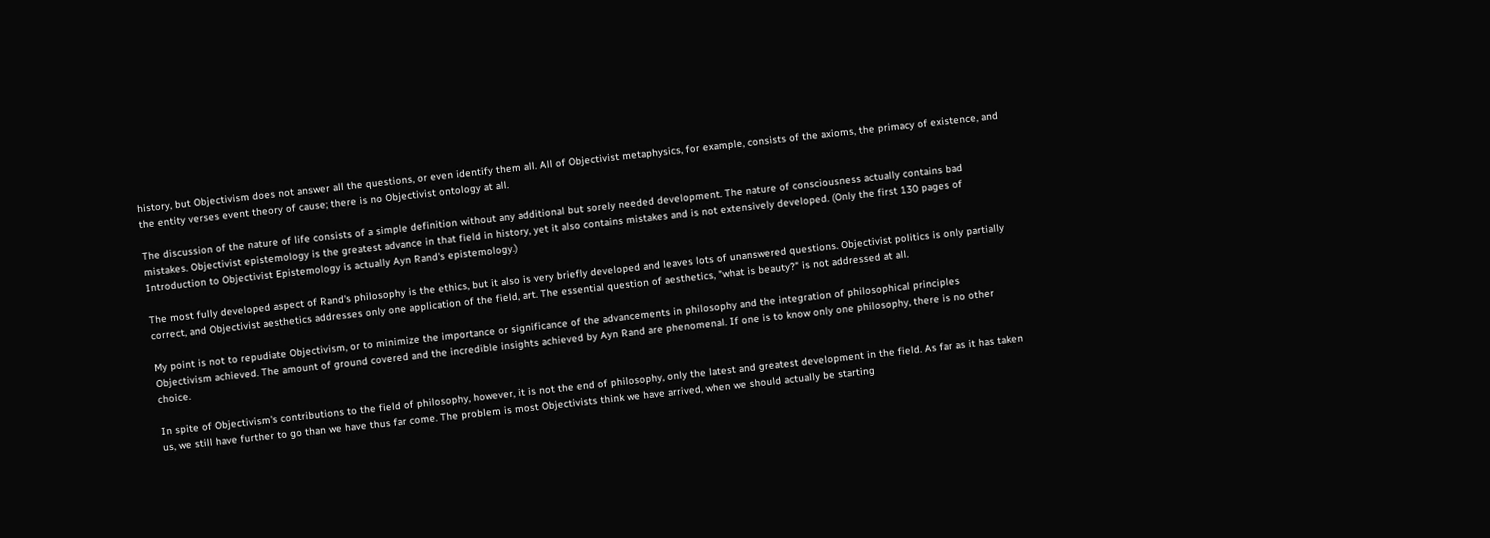history, but Objectivism does not answer all the questions, or even identify them all. All of Objectivist metaphysics, for example, consists of the axioms, the primacy of existence, and the entity verses event theory of cause; there is no Objectivist ontology at all.

The discussion of the nature of life consists of a simple definition without any additional but sorely needed development. The nature of consciousness actually contains bad mistakes. Objectivist epistemology is the greatest advance in that field in history, yet it also contains mistakes and is not extensively developed. (Only the first 130 pages of Introduction to Objectivist Epistemology is actually Ayn Rand's epistemology.)

The most fully developed aspect of Rand's philosophy is the ethics, but it also is very briefly developed and leaves lots of unanswered questions. Objectivist politics is only partially correct, and Objectivist aesthetics addresses only one application of the field, art. The essential question of aesthetics, "what is beauty?" is not addressed at all.

My point is not to repudiate Objectivism, or to minimize the importance or significance of the advancements in philosophy and the integration of philosophical principles Objectivism achieved. The amount of ground covered and the incredible insights achieved by Ayn Rand are phenomenal. If one is to know only one philosophy, there is no other choice.

In spite of Objectivism's contributions to the field of philosophy, however, it is not the end of philosophy, only the latest and greatest development in the field. As far as it has taken us, we still have further to go than we have thus far come. The problem is most Objectivists think we have arrived, when we should actually be starting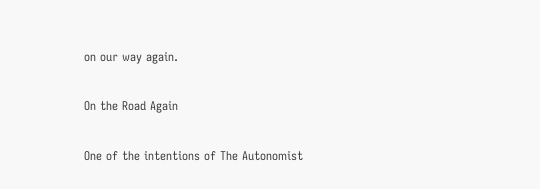on our way again.

On the Road Again

One of the intentions of The Autonomist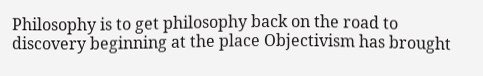Philosophy is to get philosophy back on the road to discovery beginning at the place Objectivism has brought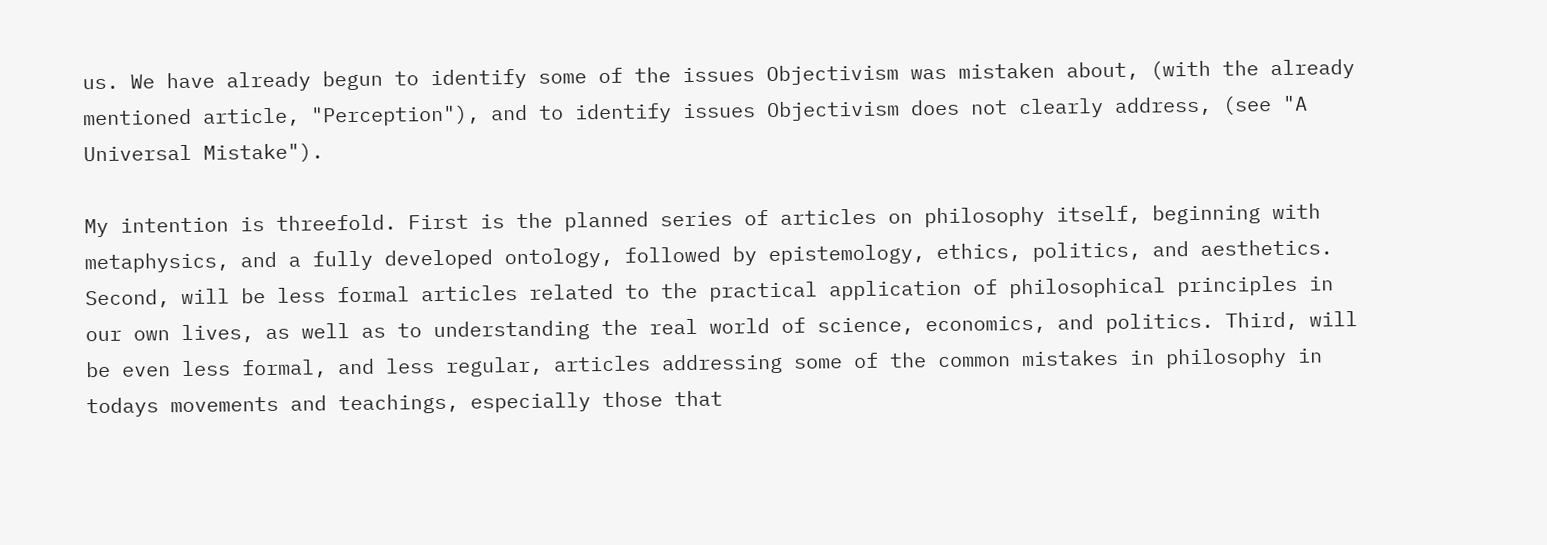us. We have already begun to identify some of the issues Objectivism was mistaken about, (with the already mentioned article, "Perception"), and to identify issues Objectivism does not clearly address, (see "A Universal Mistake").

My intention is threefold. First is the planned series of articles on philosophy itself, beginning with metaphysics, and a fully developed ontology, followed by epistemology, ethics, politics, and aesthetics. Second, will be less formal articles related to the practical application of philosophical principles in our own lives, as well as to understanding the real world of science, economics, and politics. Third, will be even less formal, and less regular, articles addressing some of the common mistakes in philosophy in todays movements and teachings, especially those that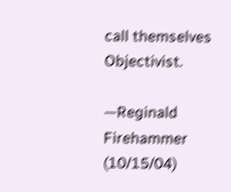call themselves Objectivist.

—Reginald Firehammer (10/15/04)